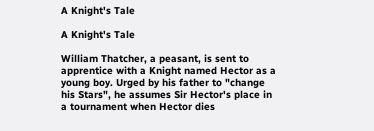A Knight's Tale

A Knight's Tale

William Thatcher, a peasant, is sent to apprentice with a Knight named Hector as a young boy. Urged by his father to "change his Stars", he assumes Sir Hector's place in a tournament when Hector dies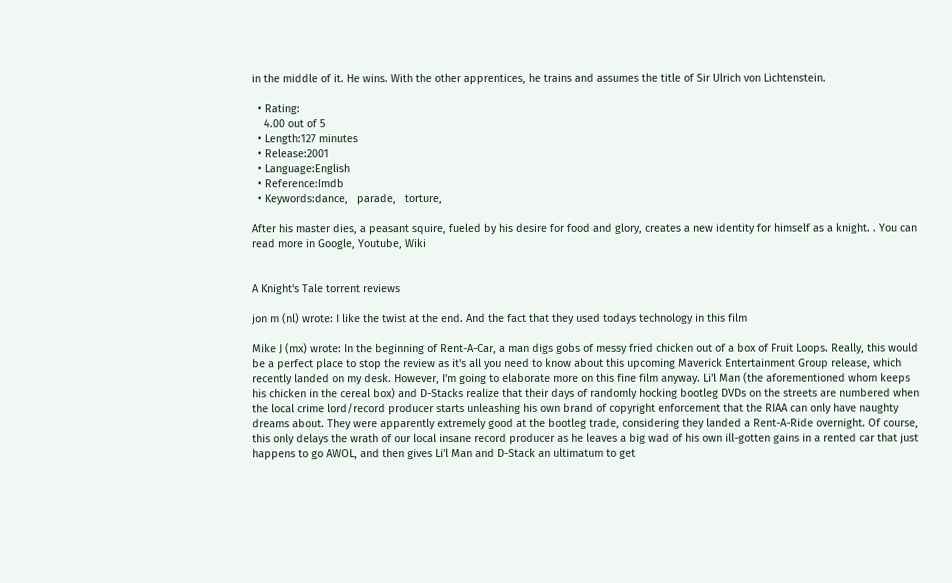in the middle of it. He wins. With the other apprentices, he trains and assumes the title of Sir Ulrich von Lichtenstein.

  • Rating:
    4.00 out of 5
  • Length:127 minutes
  • Release:2001
  • Language:English
  • Reference:Imdb
  • Keywords:dance,   parade,   torture,

After his master dies, a peasant squire, fueled by his desire for food and glory, creates a new identity for himself as a knight. . You can read more in Google, Youtube, Wiki


A Knight's Tale torrent reviews

jon m (nl) wrote: I like the twist at the end. And the fact that they used todays technology in this film

Mike J (mx) wrote: In the beginning of Rent-A-Car, a man digs gobs of messy fried chicken out of a box of Fruit Loops. Really, this would be a perfect place to stop the review as it's all you need to know about this upcoming Maverick Entertainment Group release, which recently landed on my desk. However, I'm going to elaborate more on this fine film anyway. Li'l Man (the aforementioned whom keeps his chicken in the cereal box) and D-Stacks realize that their days of randomly hocking bootleg DVDs on the streets are numbered when the local crime lord/record producer starts unleashing his own brand of copyright enforcement that the RIAA can only have naughty dreams about. They were apparently extremely good at the bootleg trade, considering they landed a Rent-A-Ride overnight. Of course, this only delays the wrath of our local insane record producer as he leaves a big wad of his own ill-gotten gains in a rented car that just happens to go AWOL, and then gives Li'l Man and D-Stack an ultimatum to get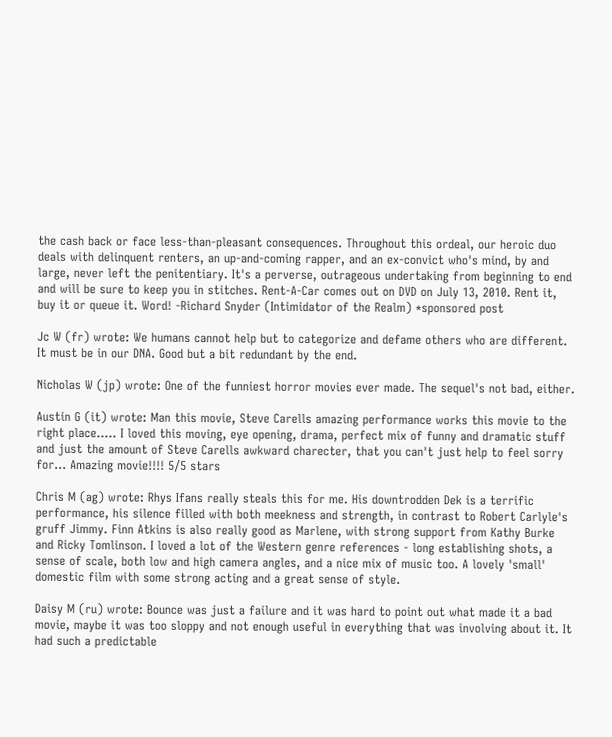the cash back or face less-than-pleasant consequences. Throughout this ordeal, our heroic duo deals with delinquent renters, an up-and-coming rapper, and an ex-convict who's mind, by and large, never left the penitentiary. It's a perverse, outrageous undertaking from beginning to end and will be sure to keep you in stitches. Rent-A-Car comes out on DVD on July 13, 2010. Rent it, buy it or queue it. Word! -Richard Snyder (Intimidator of the Realm) *sponsored post

Jc W (fr) wrote: We humans cannot help but to categorize and defame others who are different. It must be in our DNA. Good but a bit redundant by the end.

Nicholas W (jp) wrote: One of the funniest horror movies ever made. The sequel's not bad, either.

Austin G (it) wrote: Man this movie, Steve Carells amazing performance works this movie to the right place..... I loved this moving, eye opening, drama, perfect mix of funny and dramatic stuff and just the amount of Steve Carells awkward charecter, that you can't just help to feel sorry for... Amazing movie!!!! 5/5 stars

Chris M (ag) wrote: Rhys Ifans really steals this for me. His downtrodden Dek is a terrific performance, his silence filled with both meekness and strength, in contrast to Robert Carlyle's gruff Jimmy. Finn Atkins is also really good as Marlene, with strong support from Kathy Burke and Ricky Tomlinson. I loved a lot of the Western genre references - long establishing shots, a sense of scale, both low and high camera angles, and a nice mix of music too. A lovely 'small' domestic film with some strong acting and a great sense of style.

Daisy M (ru) wrote: Bounce was just a failure and it was hard to point out what made it a bad movie, maybe it was too sloppy and not enough useful in everything that was involving about it. It had such a predictable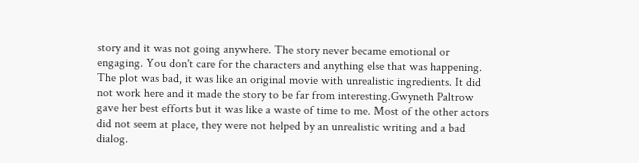story and it was not going anywhere. The story never became emotional or engaging. You don't care for the characters and anything else that was happening. The plot was bad, it was like an original movie with unrealistic ingredients. It did not work here and it made the story to be far from interesting.Gwyneth Paltrow gave her best efforts but it was like a waste of time to me. Most of the other actors did not seem at place, they were not helped by an unrealistic writing and a bad dialog.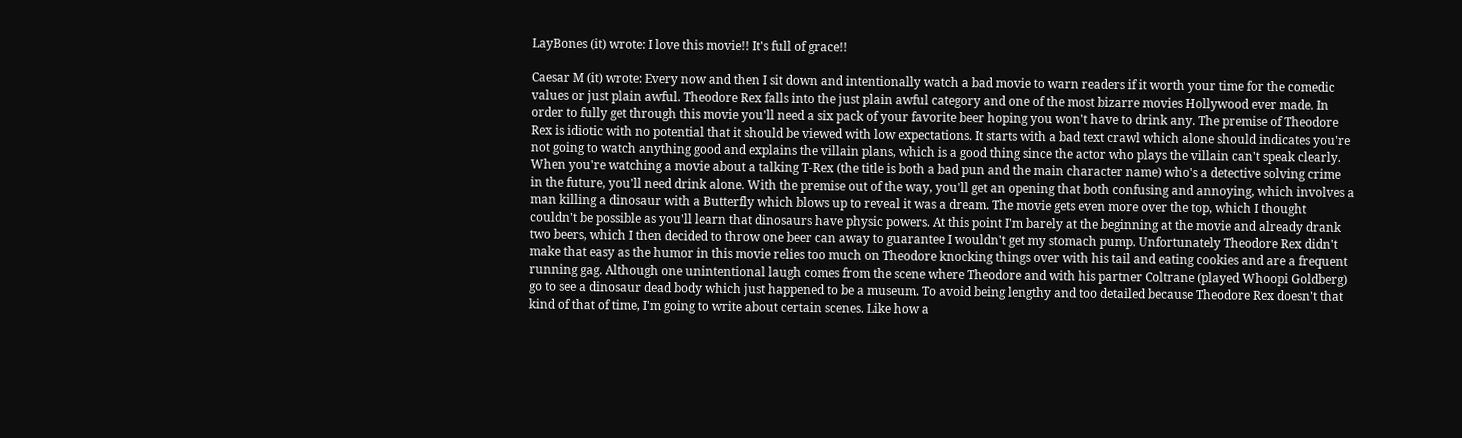LayBones (it) wrote: I love this movie!! It's full of grace!!

Caesar M (it) wrote: Every now and then I sit down and intentionally watch a bad movie to warn readers if it worth your time for the comedic values or just plain awful. Theodore Rex falls into the just plain awful category and one of the most bizarre movies Hollywood ever made. In order to fully get through this movie you'll need a six pack of your favorite beer hoping you won't have to drink any. The premise of Theodore Rex is idiotic with no potential that it should be viewed with low expectations. It starts with a bad text crawl which alone should indicates you're not going to watch anything good and explains the villain plans, which is a good thing since the actor who plays the villain can't speak clearly. When you're watching a movie about a talking T-Rex (the title is both a bad pun and the main character name) who's a detective solving crime in the future, you'll need drink alone. With the premise out of the way, you'll get an opening that both confusing and annoying, which involves a man killing a dinosaur with a Butterfly which blows up to reveal it was a dream. The movie gets even more over the top, which I thought couldn't be possible as you'll learn that dinosaurs have physic powers. At this point I'm barely at the beginning at the movie and already drank two beers, which I then decided to throw one beer can away to guarantee I wouldn't get my stomach pump. Unfortunately Theodore Rex didn't make that easy as the humor in this movie relies too much on Theodore knocking things over with his tail and eating cookies and are a frequent running gag. Although one unintentional laugh comes from the scene where Theodore and with his partner Coltrane (played Whoopi Goldberg) go to see a dinosaur dead body which just happened to be a museum. To avoid being lengthy and too detailed because Theodore Rex doesn't that kind of that of time, I'm going to write about certain scenes. Like how a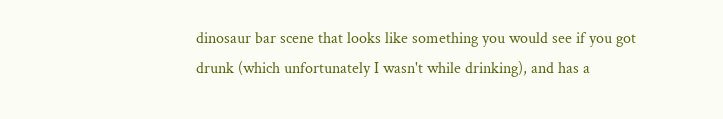dinosaur bar scene that looks like something you would see if you got drunk (which unfortunately I wasn't while drinking), and has a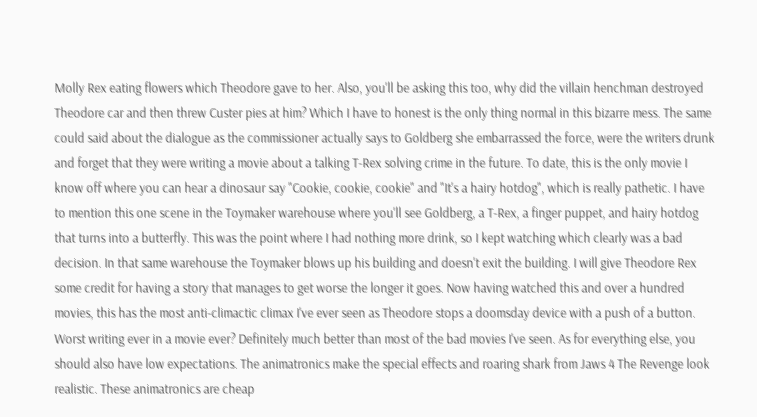Molly Rex eating flowers which Theodore gave to her. Also, you'll be asking this too, why did the villain henchman destroyed Theodore car and then threw Custer pies at him? Which I have to honest is the only thing normal in this bizarre mess. The same could said about the dialogue as the commissioner actually says to Goldberg she embarrassed the force, were the writers drunk and forget that they were writing a movie about a talking T-Rex solving crime in the future. To date, this is the only movie I know off where you can hear a dinosaur say "Cookie, cookie, cookie" and "It's a hairy hotdog", which is really pathetic. I have to mention this one scene in the Toymaker warehouse where you'll see Goldberg, a T-Rex, a finger puppet, and hairy hotdog that turns into a butterfly. This was the point where I had nothing more drink, so I kept watching which clearly was a bad decision. In that same warehouse the Toymaker blows up his building and doesn't exit the building. I will give Theodore Rex some credit for having a story that manages to get worse the longer it goes. Now having watched this and over a hundred movies, this has the most anti-climactic climax I've ever seen as Theodore stops a doomsday device with a push of a button. Worst writing ever in a movie ever? Definitely much better than most of the bad movies I've seen. As for everything else, you should also have low expectations. The animatronics make the special effects and roaring shark from Jaws 4 The Revenge look realistic. These animatronics are cheap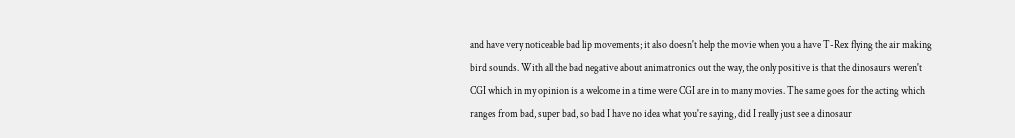and have very noticeable bad lip movements; it also doesn't help the movie when you a have T-Rex flying the air making bird sounds. With all the bad negative about animatronics out the way, the only positive is that the dinosaurs weren't CGI which in my opinion is a welcome in a time were CGI are in to many movies. The same goes for the acting which ranges from bad, super bad, so bad I have no idea what you're saying, did I really just see a dinosaur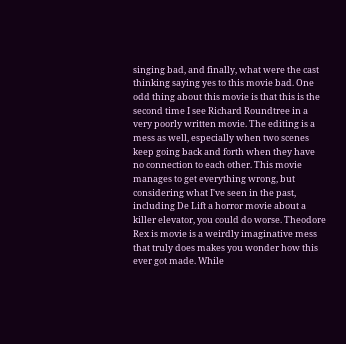singing bad, and finally, what were the cast thinking saying yes to this movie bad. One odd thing about this movie is that this is the second time I see Richard Roundtree in a very poorly written movie. The editing is a mess as well, especially when two scenes keep going back and forth when they have no connection to each other. This movie manages to get everything wrong, but considering what I've seen in the past, including De Lift a horror movie about a killer elevator, you could do worse. Theodore Rex is movie is a weirdly imaginative mess that truly does makes you wonder how this ever got made. While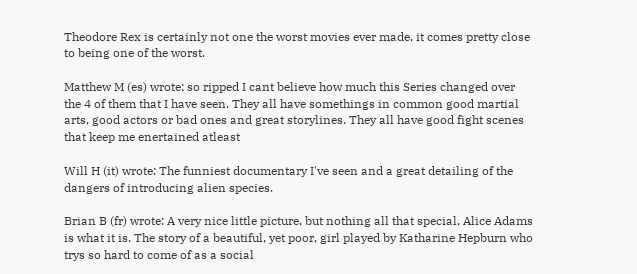Theodore Rex is certainly not one the worst movies ever made, it comes pretty close to being one of the worst.

Matthew M (es) wrote: so ripped I cant believe how much this Series changed over the 4 of them that I have seen. They all have somethings in common good martial arts, good actors or bad ones and great storylines. They all have good fight scenes that keep me enertained atleast

Will H (it) wrote: The funniest documentary I've seen and a great detailing of the dangers of introducing alien species.

Brian B (fr) wrote: A very nice little picture, but nothing all that special, Alice Adams is what it is. The story of a beautiful, yet poor, girl played by Katharine Hepburn who trys so hard to come of as a social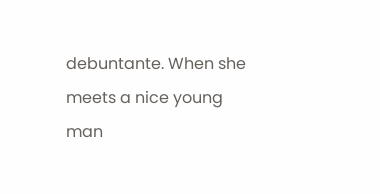debuntante. When she meets a nice young man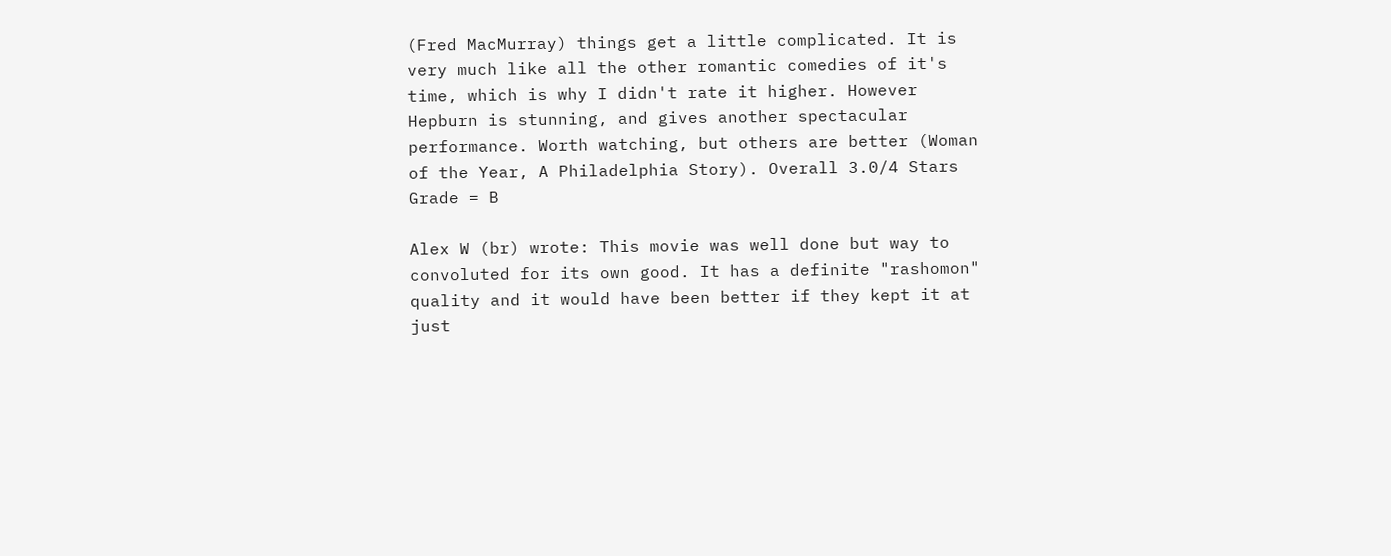(Fred MacMurray) things get a little complicated. It is very much like all the other romantic comedies of it's time, which is why I didn't rate it higher. However Hepburn is stunning, and gives another spectacular performance. Worth watching, but others are better (Woman of the Year, A Philadelphia Story). Overall 3.0/4 Stars Grade = B

Alex W (br) wrote: This movie was well done but way to convoluted for its own good. It has a definite "rashomon" quality and it would have been better if they kept it at just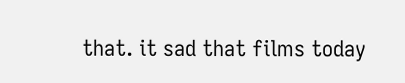that. it sad that films today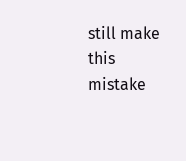still make this mistake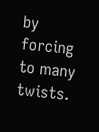by forcing to many twists.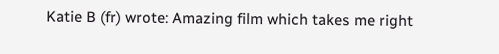Katie B (fr) wrote: Amazing film which takes me right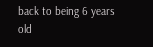back to being 6 years old